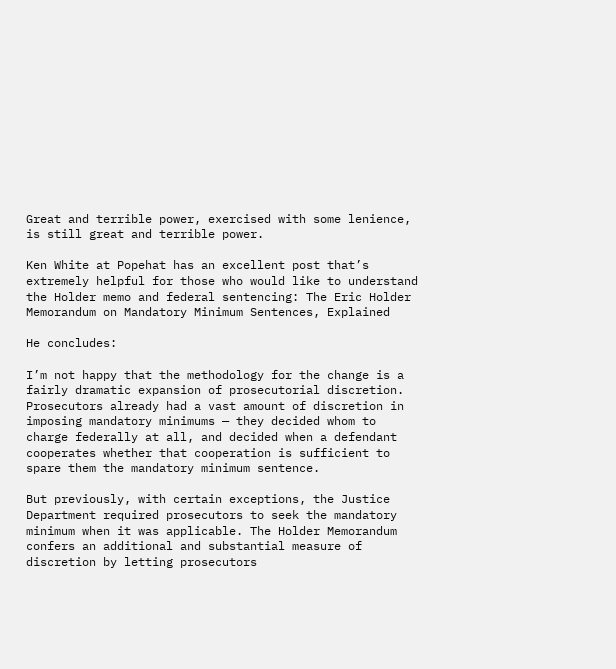Great and terrible power, exercised with some lenience, is still great and terrible power.

Ken White at Popehat has an excellent post that’s extremely helpful for those who would like to understand the Holder memo and federal sentencing: The Eric Holder Memorandum on Mandatory Minimum Sentences, Explained

He concludes:

I’m not happy that the methodology for the change is a fairly dramatic expansion of prosecutorial discretion. Prosecutors already had a vast amount of discretion in imposing mandatory minimums — they decided whom to charge federally at all, and decided when a defendant cooperates whether that cooperation is sufficient to spare them the mandatory minimum sentence.

But previously, with certain exceptions, the Justice Department required prosecutors to seek the mandatory minimum when it was applicable. The Holder Memorandum confers an additional and substantial measure of discretion by letting prosecutors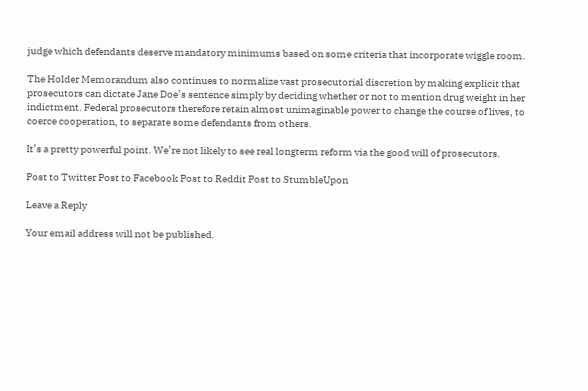judge which defendants deserve mandatory minimums based on some criteria that incorporate wiggle room.

The Holder Memorandum also continues to normalize vast prosecutorial discretion by making explicit that prosecutors can dictate Jane Doe’s sentence simply by deciding whether or not to mention drug weight in her indictment. Federal prosecutors therefore retain almost unimaginable power to change the course of lives, to coerce cooperation, to separate some defendants from others.

It’s a pretty powerful point. We’re not likely to see real longterm reform via the good will of prosecutors.

Post to Twitter Post to Facebook Post to Reddit Post to StumbleUpon

Leave a Reply

Your email address will not be published.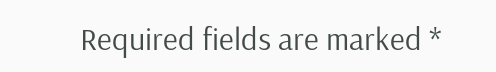Required fields are marked *